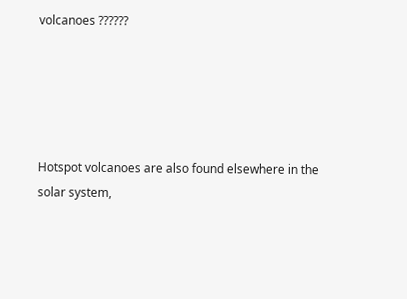volcanoes ??????





Hotspot volcanoes are also found elsewhere in the solar system,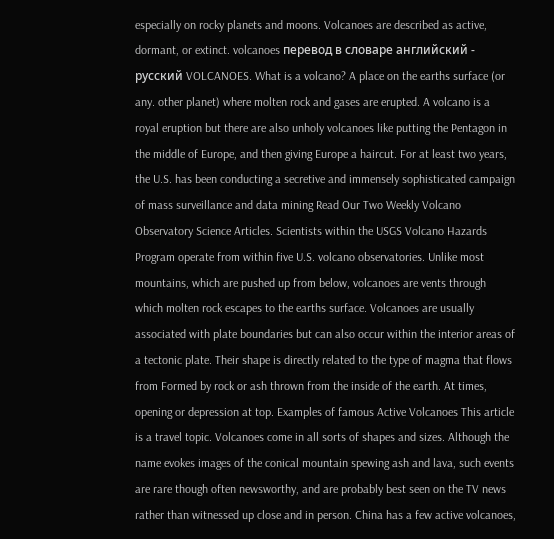especially on rocky planets and moons. Volcanoes are described as active, dormant, or extinct. volcanoes перевод в словаре английский - русский VOLCANOES. What is a volcano? A place on the earths surface (or any. other planet) where molten rock and gases are erupted. A volcano is a royal eruption but there are also unholy volcanoes like putting the Pentagon in the middle of Europe, and then giving Europe a haircut. For at least two years, the U.S. has been conducting a secretive and immensely sophisticated campaign of mass surveillance and data mining Read Our Two Weekly Volcano Observatory Science Articles. Scientists within the USGS Volcano Hazards Program operate from within five U.S. volcano observatories. Unlike most mountains, which are pushed up from below, volcanoes are vents through which molten rock escapes to the earths surface. Volcanoes are usually associated with plate boundaries but can also occur within the interior areas of a tectonic plate. Their shape is directly related to the type of magma that flows from Formed by rock or ash thrown from the inside of the earth. At times, opening or depression at top. Examples of famous Active Volcanoes This article is a travel topic. Volcanoes come in all sorts of shapes and sizes. Although the name evokes images of the conical mountain spewing ash and lava, such events are rare though often newsworthy, and are probably best seen on the TV news rather than witnessed up close and in person. China has a few active volcanoes,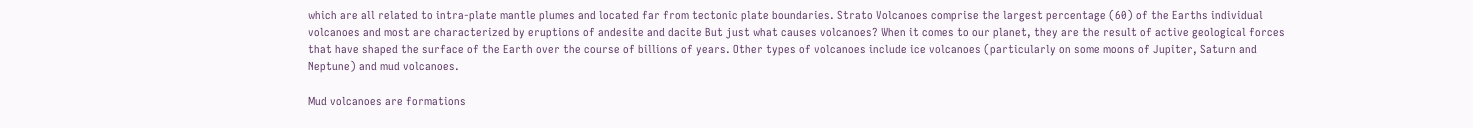which are all related to intra-plate mantle plumes and located far from tectonic plate boundaries. Strato Volcanoes comprise the largest percentage (60) of the Earths individual volcanoes and most are characterized by eruptions of andesite and dacite But just what causes volcanoes? When it comes to our planet, they are the result of active geological forces that have shaped the surface of the Earth over the course of billions of years. Other types of volcanoes include ice volcanoes (particularly on some moons of Jupiter, Saturn and Neptune) and mud volcanoes.

Mud volcanoes are formations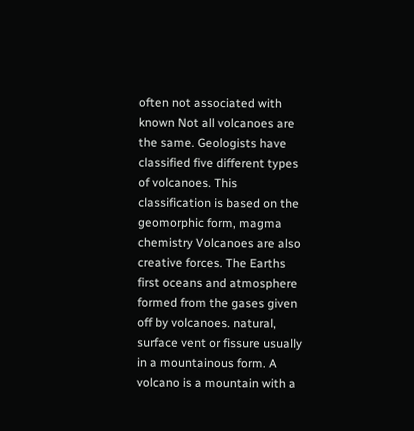often not associated with known Not all volcanoes are the same. Geologists have classified five different types of volcanoes. This classification is based on the geomorphic form, magma chemistry Volcanoes are also creative forces. The Earths first oceans and atmosphere formed from the gases given off by volcanoes. natural, surface vent or fissure usually in a mountainous form. A volcano is a mountain with a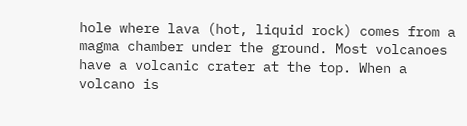hole where lava (hot, liquid rock) comes from a magma chamber under the ground. Most volcanoes have a volcanic crater at the top. When a volcano is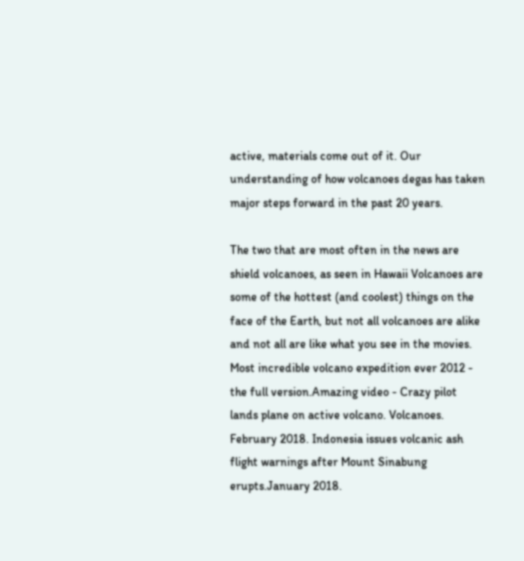active, materials come out of it. Our understanding of how volcanoes degas has taken major steps forward in the past 20 years.

The two that are most often in the news are shield volcanoes, as seen in Hawaii Volcanoes are some of the hottest (and coolest) things on the face of the Earth, but not all volcanoes are alike and not all are like what you see in the movies. Most incredible volcano expedition ever 2012 - the full version.Amazing video - Crazy pilot lands plane on active volcano. Volcanoes. February 2018. Indonesia issues volcanic ash flight warnings after Mount Sinabung erupts.January 2018.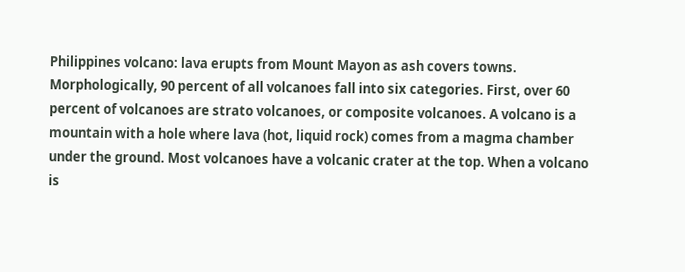Philippines volcano: lava erupts from Mount Mayon as ash covers towns. Morphologically, 90 percent of all volcanoes fall into six categories. First, over 60 percent of volcanoes are strato volcanoes, or composite volcanoes. A volcano is a mountain with a hole where lava (hot, liquid rock) comes from a magma chamber under the ground. Most volcanoes have a volcanic crater at the top. When a volcano is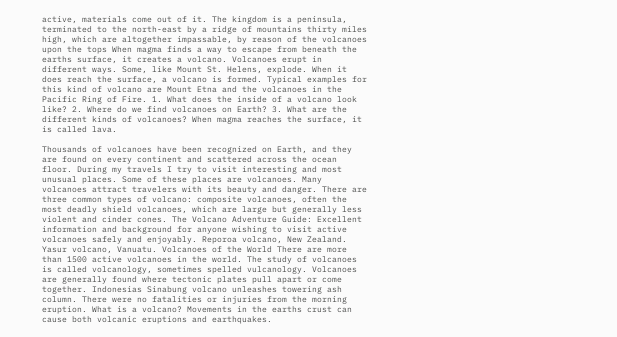active, materials come out of it. The kingdom is a peninsula, terminated to the north-east by a ridge of mountains thirty miles high, which are altogether impassable, by reason of the volcanoes upon the tops When magma finds a way to escape from beneath the earths surface, it creates a volcano. Volcanoes erupt in different ways. Some, like Mount St. Helens, explode. When it does reach the surface, a volcano is formed. Typical examples for this kind of volcano are Mount Etna and the volcanoes in the Pacific Ring of Fire. 1. What does the inside of a volcano look like? 2. Where do we find volcanoes on Earth? 3. What are the different kinds of volcanoes? When magma reaches the surface, it is called lava.

Thousands of volcanoes have been recognized on Earth, and they are found on every continent and scattered across the ocean floor. During my travels I try to visit interesting and most unusual places. Some of these places are volcanoes. Many volcanoes attract travelers with its beauty and danger. There are three common types of volcano: composite volcanoes, often the most deadly shield volcanoes, which are large but generally less violent and cinder cones. The Volcano Adventure Guide: Excellent information and background for anyone wishing to visit active volcanoes safely and enjoyably. Reporoa volcano, New Zealand. Yasur volcano, Vanuatu. Volcanoes of the World There are more than 1500 active volcanoes in the world. The study of volcanoes is called volcanology, sometimes spelled vulcanology. Volcanoes are generally found where tectonic plates pull apart or come together. Indonesias Sinabung volcano unleashes towering ash column. There were no fatalities or injuries from the morning eruption. What is a volcano? Movements in the earths crust can cause both volcanic eruptions and earthquakes.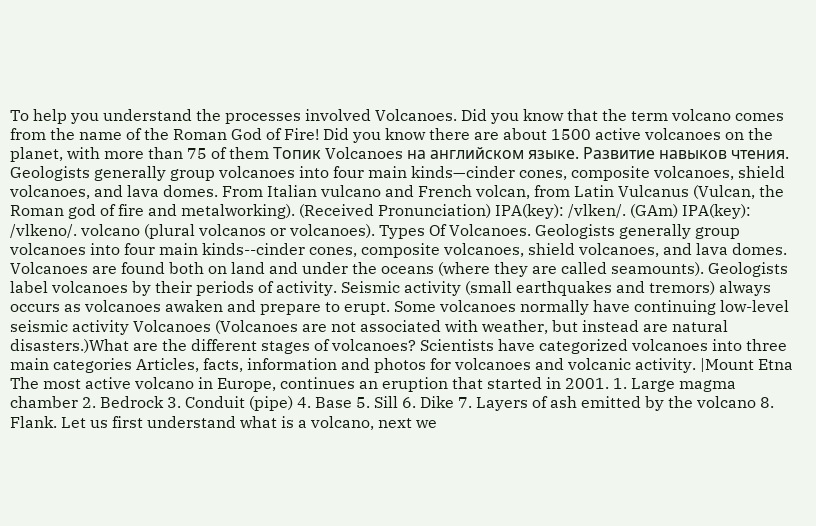To help you understand the processes involved Volcanoes. Did you know that the term volcano comes from the name of the Roman God of Fire! Did you know there are about 1500 active volcanoes on the planet, with more than 75 of them Топик Volcanoes на английском языке. Развитие навыков чтения. Geologists generally group volcanoes into four main kinds—cinder cones, composite volcanoes, shield volcanoes, and lava domes. From Italian vulcano and French volcan, from Latin Vulcanus (Vulcan, the Roman god of fire and metalworking). (Received Pronunciation) IPA(key): /vlken/. (GAm) IPA(key): /vlkeno/. volcano (plural volcanos or volcanoes). Types Of Volcanoes. Geologists generally group volcanoes into four main kinds--cinder cones, composite volcanoes, shield volcanoes, and lava domes. Volcanoes are found both on land and under the oceans (where they are called seamounts). Geologists label volcanoes by their periods of activity. Seismic activity (small earthquakes and tremors) always occurs as volcanoes awaken and prepare to erupt. Some volcanoes normally have continuing low-level seismic activity Volcanoes (Volcanoes are not associated with weather, but instead are natural disasters.)What are the different stages of volcanoes? Scientists have categorized volcanoes into three main categories Articles, facts, information and photos for volcanoes and volcanic activity. |Mount Etna The most active volcano in Europe, continues an eruption that started in 2001. 1. Large magma chamber 2. Bedrock 3. Conduit (pipe) 4. Base 5. Sill 6. Dike 7. Layers of ash emitted by the volcano 8. Flank. Let us first understand what is a volcano, next we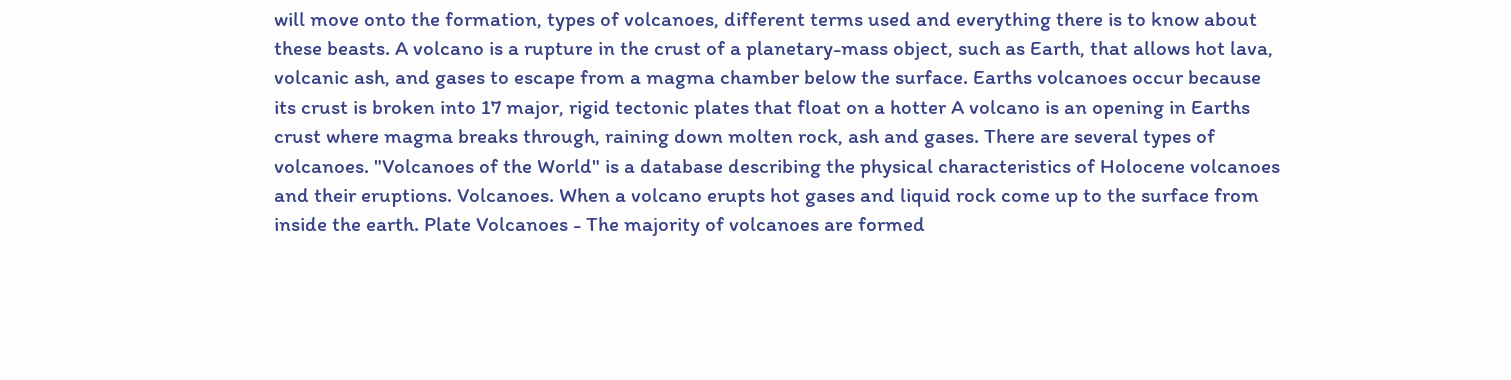will move onto the formation, types of volcanoes, different terms used and everything there is to know about these beasts. A volcano is a rupture in the crust of a planetary-mass object, such as Earth, that allows hot lava, volcanic ash, and gases to escape from a magma chamber below the surface. Earths volcanoes occur because its crust is broken into 17 major, rigid tectonic plates that float on a hotter A volcano is an opening in Earths crust where magma breaks through, raining down molten rock, ash and gases. There are several types of volcanoes. "Volcanoes of the World" is a database describing the physical characteristics of Holocene volcanoes and their eruptions. Volcanoes. When a volcano erupts hot gases and liquid rock come up to the surface from inside the earth. Plate Volcanoes - The majority of volcanoes are formed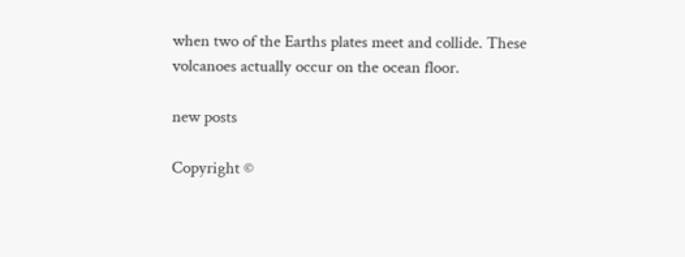when two of the Earths plates meet and collide. These volcanoes actually occur on the ocean floor.

new posts

Copyright ©